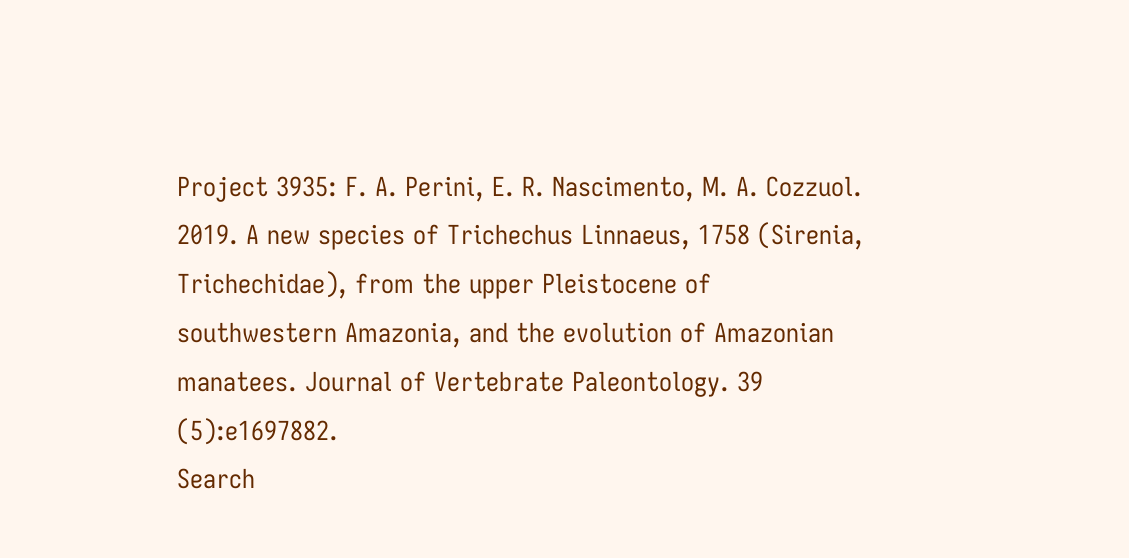Project 3935: F. A. Perini, E. R. Nascimento, M. A. Cozzuol. 2019. A new species of Trichechus Linnaeus, 1758 (Sirenia, Trichechidae), from the upper Pleistocene of southwestern Amazonia, and the evolution of Amazonian manatees. Journal of Vertebrate Paleontology. 39 (5):e1697882.
Search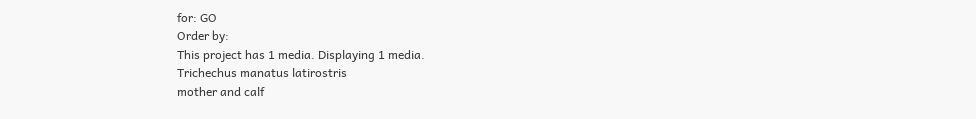for: GO
Order by:
This project has 1 media. Displaying 1 media.
Trichechus manatus latirostris
mother and calf